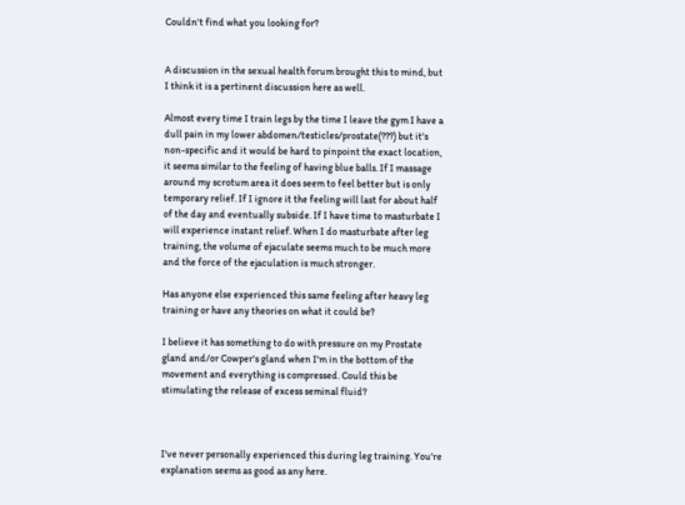Couldn't find what you looking for?


A discussion in the sexual health forum brought this to mind, but I think it is a pertinent discussion here as well.

Almost every time I train legs by the time I leave the gym I have a dull pain in my lower abdomen/testicles/prostate(???) but it's non-specific and it would be hard to pinpoint the exact location, it seems similar to the feeling of having blue balls. If I massage around my scrotum area it does seem to feel better but is only temporary relief. If I ignore it the feeling will last for about half of the day and eventually subside. If I have time to masturbate I will experience instant relief. When I do masturbate after leg training, the volume of ejaculate seems much to be much more and the force of the ejaculation is much stronger.

Has anyone else experienced this same feeling after heavy leg training or have any theories on what it could be?

I believe it has something to do with pressure on my Prostate gland and/or Cowper's gland when I'm in the bottom of the movement and everything is compressed. Could this be stimulating the release of excess seminal fluid?



I've never personally experienced this during leg training. You're explanation seems as good as any here.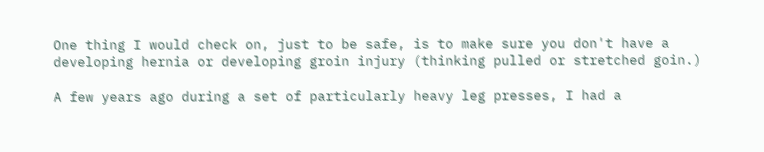One thing I would check on, just to be safe, is to make sure you don't have a developing hernia or developing groin injury (thinking pulled or stretched goin.)

A few years ago during a set of particularly heavy leg presses, I had a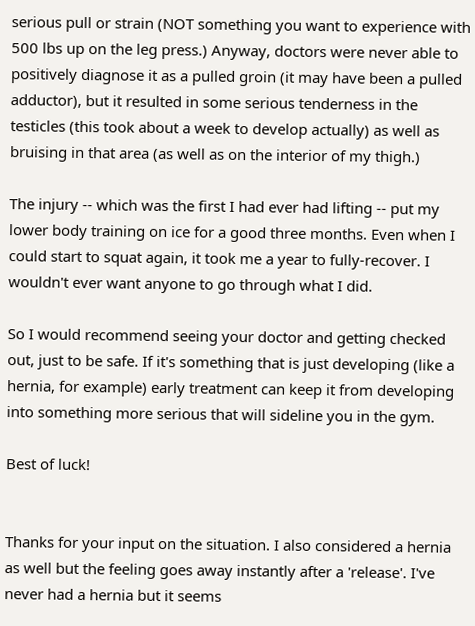serious pull or strain (NOT something you want to experience with 500 lbs up on the leg press.) Anyway, doctors were never able to positively diagnose it as a pulled groin (it may have been a pulled adductor), but it resulted in some serious tenderness in the testicles (this took about a week to develop actually) as well as bruising in that area (as well as on the interior of my thigh.)

The injury -- which was the first I had ever had lifting -- put my lower body training on ice for a good three months. Even when I could start to squat again, it took me a year to fully-recover. I wouldn't ever want anyone to go through what I did.

So I would recommend seeing your doctor and getting checked out, just to be safe. If it's something that is just developing (like a hernia, for example) early treatment can keep it from developing into something more serious that will sideline you in the gym.

Best of luck!


Thanks for your input on the situation. I also considered a hernia as well but the feeling goes away instantly after a 'release'. I've never had a hernia but it seems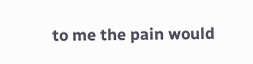to me the pain would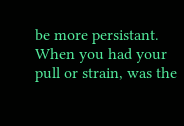be more persistant. When you had your pull or strain, was the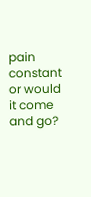pain constant or would it come and go?